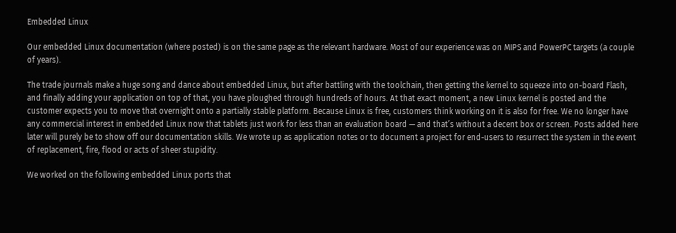Embedded Linux

Our embedded Linux documentation (where posted) is on the same page as the relevant hardware. Most of our experience was on MIPS and PowerPC targets (a couple of years).

The trade journals make a huge song and dance about embedded Linux, but after battling with the toolchain, then getting the kernel to squeeze into on-board Flash, and finally adding your application on top of that, you have ploughed through hundreds of hours. At that exact moment, a new Linux kernel is posted and the customer expects you to move that overnight onto a partially stable platform. Because Linux is free, customers think working on it is also for free. We no longer have any commercial interest in embedded Linux now that tablets just work for less than an evaluation board — and that’s without a decent box or screen. Posts added here later will purely be to show off our documentation skills. We wrote up as application notes or to document a project for end-users to resurrect the system in the event of replacement, fire, flood or acts of sheer stupidity.

We worked on the following embedded Linux ports that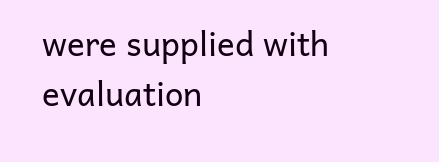were supplied with evaluation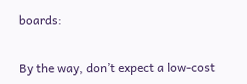boards:


By the way, don’t expect a low-cost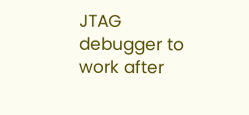JTAG debugger to work after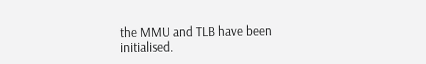the MMU and TLB have been initialised.